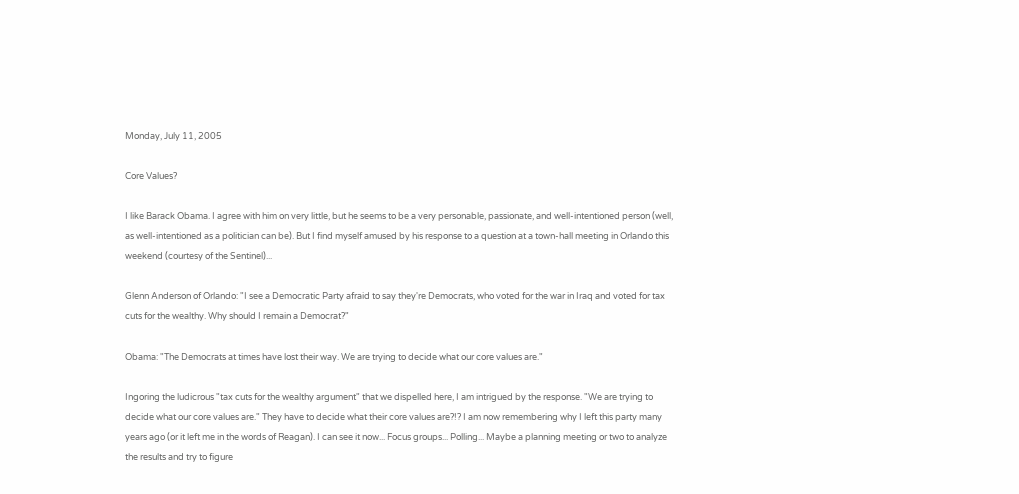Monday, July 11, 2005

Core Values?

I like Barack Obama. I agree with him on very little, but he seems to be a very personable, passionate, and well-intentioned person (well, as well-intentioned as a politician can be). But I find myself amused by his response to a question at a town-hall meeting in Orlando this weekend (courtesy of the Sentinel)...

Glenn Anderson of Orlando: "I see a Democratic Party afraid to say they're Democrats, who voted for the war in Iraq and voted for tax cuts for the wealthy. Why should I remain a Democrat?"

Obama: "The Democrats at times have lost their way. We are trying to decide what our core values are."

Ingoring the ludicrous "tax cuts for the wealthy argument" that we dispelled here, I am intrigued by the response. "We are trying to decide what our core values are." They have to decide what their core values are?!? I am now remembering why I left this party many years ago (or it left me in the words of Reagan). I can see it now... Focus groups... Polling... Maybe a planning meeting or two to analyze the results and try to figure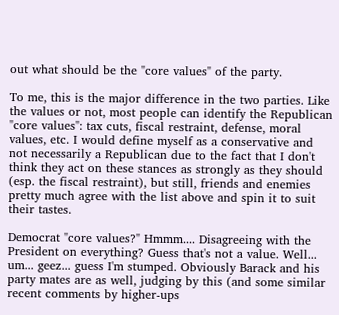out what should be the "core values" of the party.

To me, this is the major difference in the two parties. Like the values or not, most people can identify the Republican "core values": tax cuts, fiscal restraint, defense, moral values, etc. I would define myself as a conservative and not necessarily a Republican due to the fact that I don't think they act on these stances as strongly as they should (esp. the fiscal restraint), but still, friends and enemies pretty much agree with the list above and spin it to suit their tastes.

Democrat "core values?" Hmmm.... Disagreeing with the President on everything? Guess that's not a value. Well... um... geez... guess I'm stumped. Obviously Barack and his party mates are as well, judging by this (and some similar recent comments by higher-ups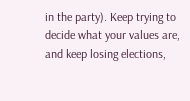in the party). Keep trying to decide what your values are, and keep losing elections,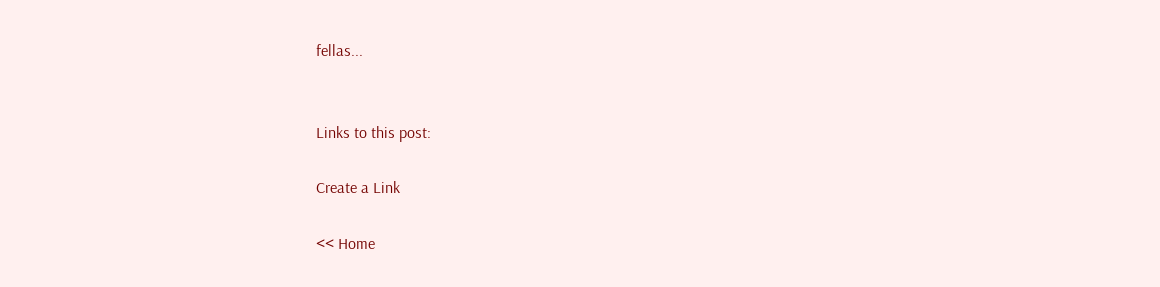fellas...


Links to this post:

Create a Link

<< Home